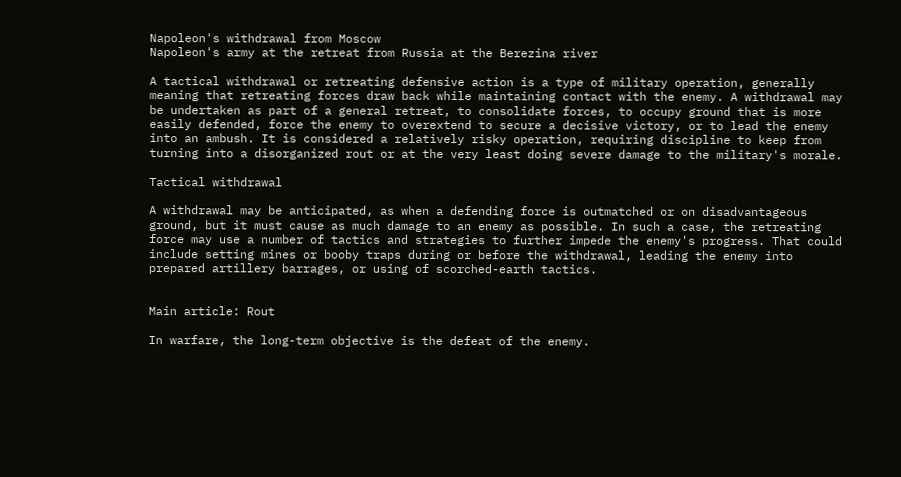Napoleon's withdrawal from Moscow
Napoleon's army at the retreat from Russia at the Berezina river

A tactical withdrawal or retreating defensive action is a type of military operation, generally meaning that retreating forces draw back while maintaining contact with the enemy. A withdrawal may be undertaken as part of a general retreat, to consolidate forces, to occupy ground that is more easily defended, force the enemy to overextend to secure a decisive victory, or to lead the enemy into an ambush. It is considered a relatively risky operation, requiring discipline to keep from turning into a disorganized rout or at the very least doing severe damage to the military's morale.

Tactical withdrawal

A withdrawal may be anticipated, as when a defending force is outmatched or on disadvantageous ground, but it must cause as much damage to an enemy as possible. In such a case, the retreating force may use a number of tactics and strategies to further impede the enemy's progress. That could include setting mines or booby traps during or before the withdrawal, leading the enemy into prepared artillery barrages, or using of scorched-earth tactics.


Main article: Rout

In warfare, the long-term objective is the defeat of the enemy.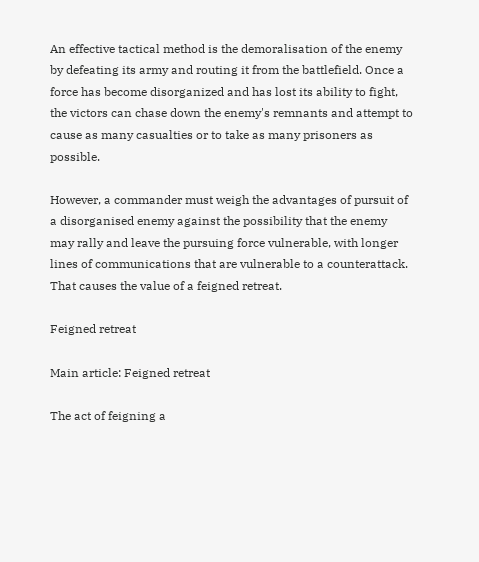An effective tactical method is the demoralisation of the enemy by defeating its army and routing it from the battlefield. Once a force has become disorganized and has lost its ability to fight, the victors can chase down the enemy's remnants and attempt to cause as many casualties or to take as many prisoners as possible.

However, a commander must weigh the advantages of pursuit of a disorganised enemy against the possibility that the enemy may rally and leave the pursuing force vulnerable, with longer lines of communications that are vulnerable to a counterattack. That causes the value of a feigned retreat.

Feigned retreat

Main article: Feigned retreat

The act of feigning a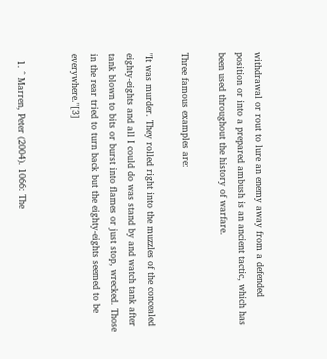withdrawal or rout to lure an enemy away from a defended position or into a prepared ambush is an ancient tactic, which has been used throughout the history of warfare.

Three famous examples are:

"It was murder. They rolled right into the muzzles of the concealed eighty-eights and all I could do was stand by and watch tank after tank blown to bits or burst into flames or just stop, wrecked. Those in the rear tried to turn back but the eighty-eights seemed to be everywhere."[3]


  1. ^ Marren, Peter (2004). 1066: The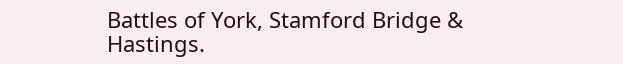Battles of York, Stamford Bridge & Hastings.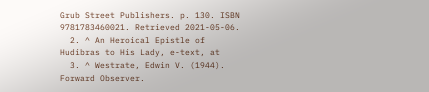Grub Street Publishers. p. 130. ISBN 9781783460021. Retrieved 2021-05-06.
  2. ^ An Heroical Epistle of Hudibras to His Lady, e-text, at
  3. ^ Westrate, Edwin V. (1944). Forward Observer.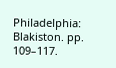Philadelphia: Blakiston. pp. 109–117.